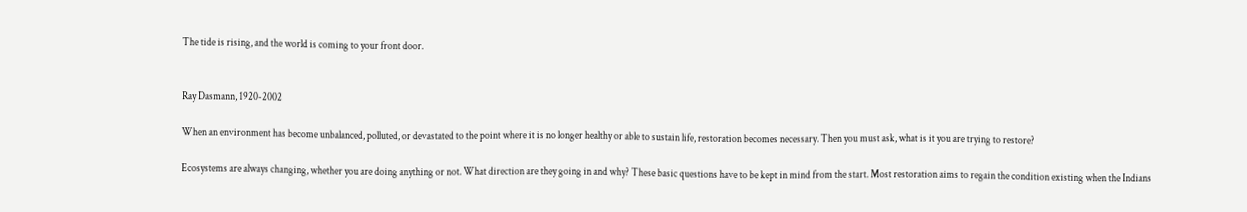The tide is rising, and the world is coming to your front door.


Ray Dasmann, 1920-2002

When an environment has become unbalanced, polluted, or devastated to the point where it is no longer healthy or able to sustain life, restoration becomes necessary. Then you must ask, what is it you are trying to restore?

Ecosystems are always changing, whether you are doing anything or not. What direction are they going in and why? These basic questions have to be kept in mind from the start. Most restoration aims to regain the condition existing when the Indians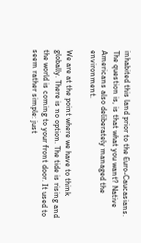inhabited this land prior to the Euro-Caucasians. The question is, is that what you want? Native Americans also deliberately managed the environment.

We are at the point where we have to think globally. There is no option. The tide is rising and the world is coming to your front door. It used to seem rather simple: just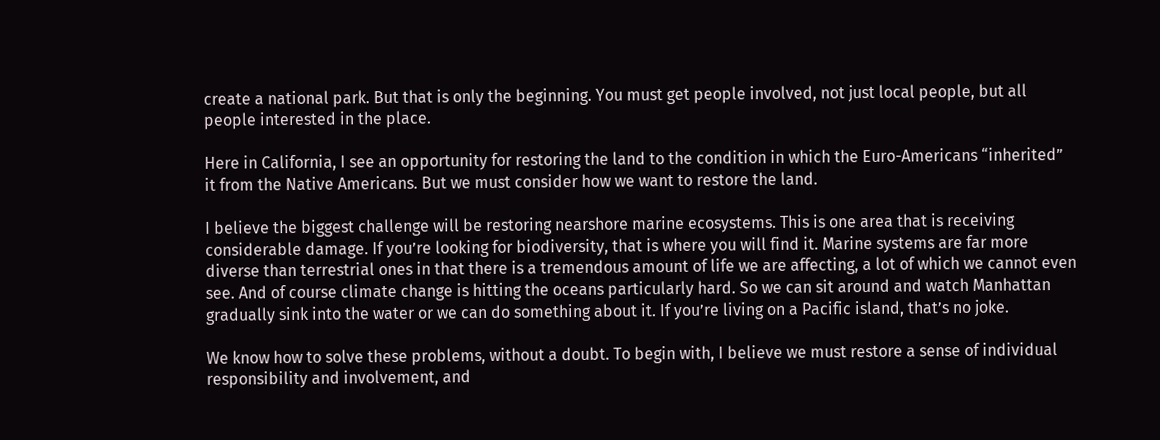create a national park. But that is only the beginning. You must get people involved, not just local people, but all people interested in the place.

Here in California, I see an opportunity for restoring the land to the condition in which the Euro-Americans “inherited” it from the Native Americans. But we must consider how we want to restore the land.

I believe the biggest challenge will be restoring nearshore marine ecosystems. This is one area that is receiving considerable damage. If you’re looking for biodiversity, that is where you will find it. Marine systems are far more diverse than terrestrial ones in that there is a tremendous amount of life we are affecting, a lot of which we cannot even see. And of course climate change is hitting the oceans particularly hard. So we can sit around and watch Manhattan gradually sink into the water or we can do something about it. If you’re living on a Pacific island, that’s no joke.

We know how to solve these problems, without a doubt. To begin with, I believe we must restore a sense of individual responsibility and involvement, and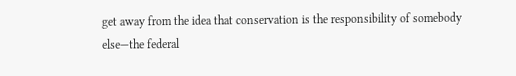get away from the idea that conservation is the responsibility of somebody else—the federal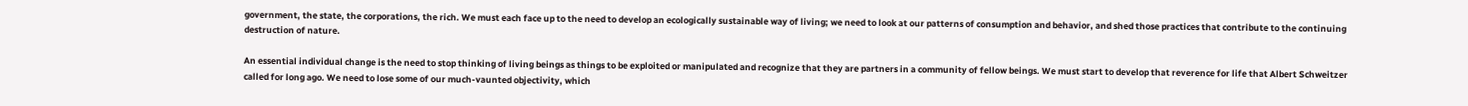government, the state, the corporations, the rich. We must each face up to the need to develop an ecologically sustainable way of living; we need to look at our patterns of consumption and behavior, and shed those practices that contribute to the continuing destruction of nature.

An essential individual change is the need to stop thinking of living beings as things to be exploited or manipulated and recognize that they are partners in a community of fellow beings. We must start to develop that reverence for life that Albert Schweitzer called for long ago. We need to lose some of our much-vaunted objectivity, which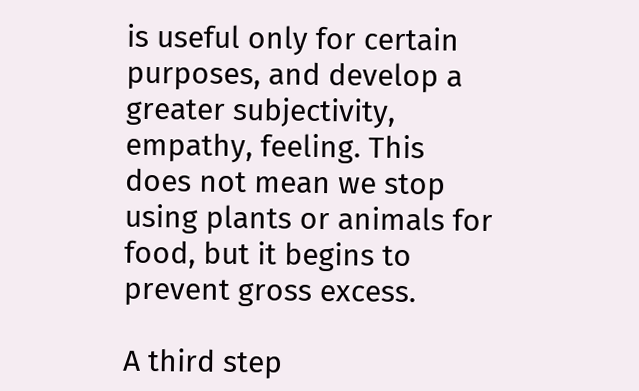is useful only for certain purposes, and develop a greater subjectivity, empathy, feeling. This does not mean we stop using plants or animals for food, but it begins to prevent gross excess.

A third step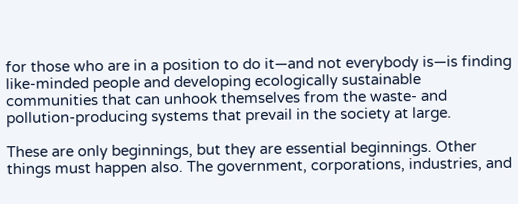for those who are in a position to do it—and not everybody is—is finding like-minded people and developing ecologically sustainable communities that can unhook themselves from the waste- and pollution-producing systems that prevail in the society at large.

These are only beginnings, but they are essential beginnings. Other things must happen also. The government, corporations, industries, and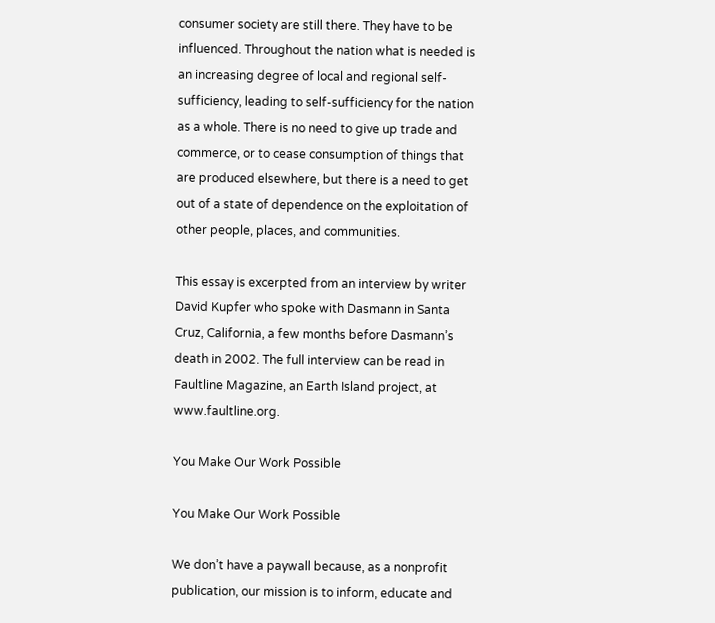consumer society are still there. They have to be influenced. Throughout the nation what is needed is an increasing degree of local and regional self-sufficiency, leading to self-sufficiency for the nation as a whole. There is no need to give up trade and commerce, or to cease consumption of things that are produced elsewhere, but there is a need to get out of a state of dependence on the exploitation of other people, places, and communities.

This essay is excerpted from an interview by writer David Kupfer who spoke with Dasmann in Santa Cruz, California, a few months before Dasmann’s death in 2002. The full interview can be read in Faultline Magazine, an Earth Island project, at www.faultline.org.

You Make Our Work Possible

You Make Our Work Possible

We don’t have a paywall because, as a nonprofit publication, our mission is to inform, educate and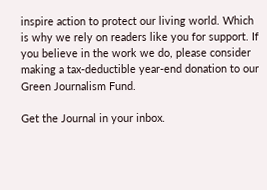inspire action to protect our living world. Which is why we rely on readers like you for support. If you believe in the work we do, please consider making a tax-deductible year-end donation to our Green Journalism Fund.

Get the Journal in your inbox.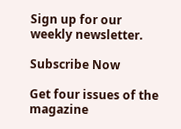Sign up for our weekly newsletter.

Subscribe Now

Get four issues of the magazine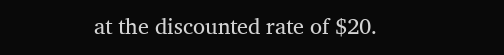at the discounted rate of $20.